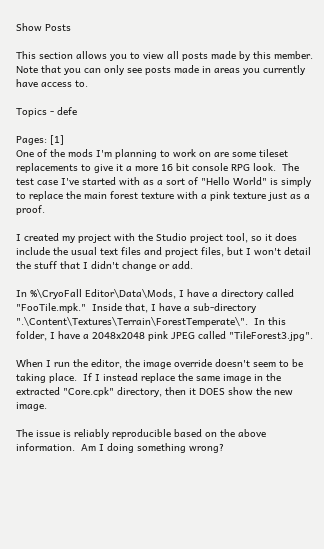Show Posts

This section allows you to view all posts made by this member. Note that you can only see posts made in areas you currently have access to.

Topics - defe

Pages: [1]
One of the mods I'm planning to work on are some tileset replacements to give it a more 16 bit console RPG look.  The test case I've started with as a sort of "Hello World" is simply to replace the main forest texture with a pink texture just as a proof.

I created my project with the Studio project tool, so it does include the usual text files and project files, but I won't detail the stuff that I didn't change or add.

In %\CryoFall Editor\Data\Mods, I have a directory called "FooTile.mpk."  Inside that, I have a sub-directory ".\Content\Textures\Terrain\ForestTemperate\".  In this folder, I have a 2048x2048 pink JPEG called "TileForest3.jpg".

When I run the editor, the image override doesn't seem to be taking place.  If I instead replace the same image in the extracted "Core.cpk" directory, then it DOES show the new image.

The issue is reliably reproducible based on the above information.  Am I doing something wrong?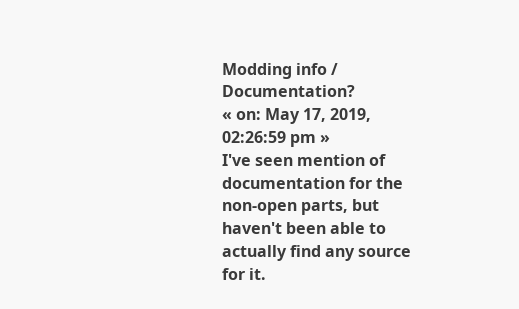Modding info / Documentation?
« on: May 17, 2019, 02:26:59 pm »
I've seen mention of documentation for the non-open parts, but haven't been able to actually find any source for it.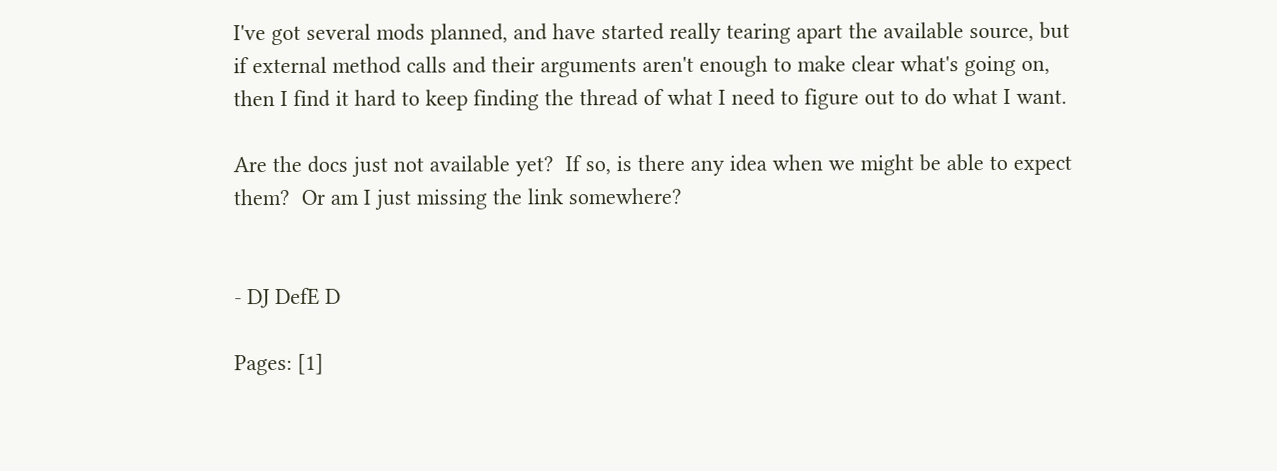I've got several mods planned, and have started really tearing apart the available source, but if external method calls and their arguments aren't enough to make clear what's going on, then I find it hard to keep finding the thread of what I need to figure out to do what I want.

Are the docs just not available yet?  If so, is there any idea when we might be able to expect them?  Or am I just missing the link somewhere?


- DJ DefE D

Pages: [1]